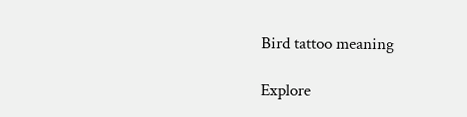Bird tattoo meaning

Explore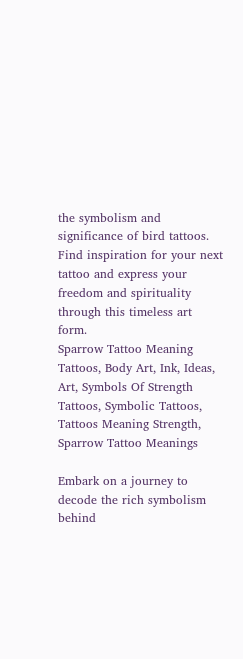the symbolism and significance of bird tattoos. Find inspiration for your next tattoo and express your freedom and spirituality through this timeless art form.
Sparrow Tattoo Meaning Tattoos, Body Art, Ink, Ideas, Art, Symbols Of Strength Tattoos, Symbolic Tattoos, Tattoos Meaning Strength, Sparrow Tattoo Meanings

Embark on a journey to decode the rich symbolism behind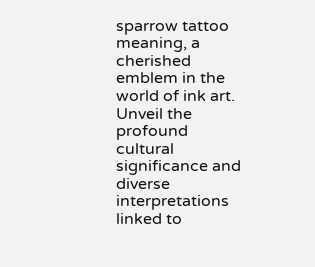sparrow tattoo meaning, a cherished emblem in the world of ink art. Unveil the profound cultural significance and diverse interpretations linked to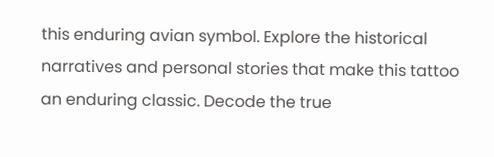this enduring avian symbol. Explore the historical narratives and personal stories that make this tattoo an enduring classic. Decode the true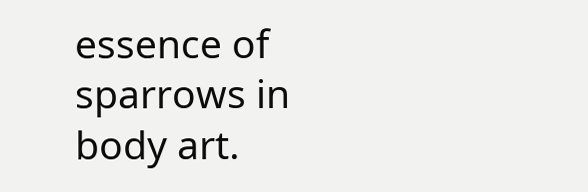essence of sparrows in body art.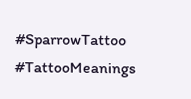#SparrowTattoo #TattooMeanings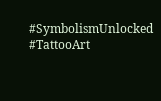#SymbolismUnlocked #TattooArt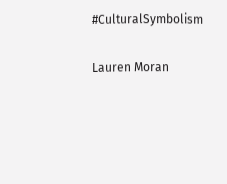#CulturalSymbolism

Lauren Moran